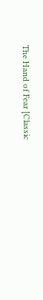The Hand of Fear [Classic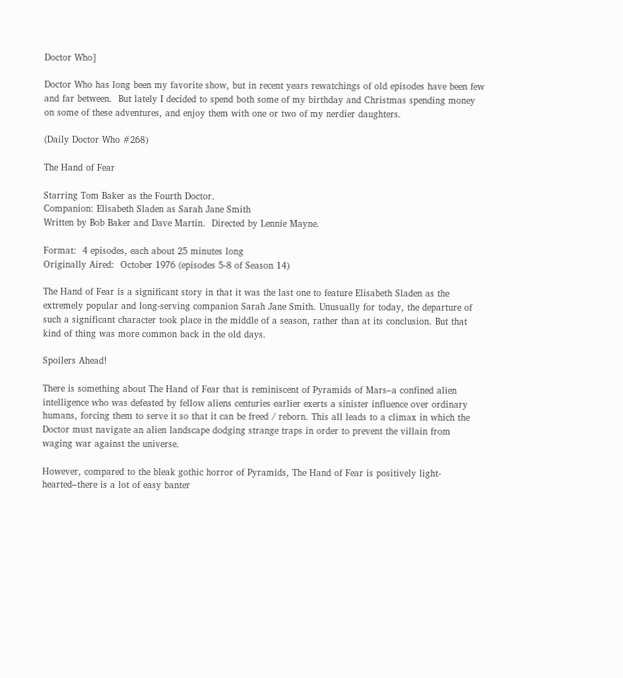Doctor Who]

Doctor Who has long been my favorite show, but in recent years rewatchings of old episodes have been few and far between.  But lately I decided to spend both some of my birthday and Christmas spending money on some of these adventures, and enjoy them with one or two of my nerdier daughters.

(Daily Doctor Who #268)

The Hand of Fear

Starring Tom Baker as the Fourth Doctor.
Companion: Elisabeth Sladen as Sarah Jane Smith
Written by Bob Baker and Dave Martin.  Directed by Lennie Mayne.

Format:  4 episodes, each about 25 minutes long
Originally Aired:  October 1976 (episodes 5-8 of Season 14)

The Hand of Fear is a significant story in that it was the last one to feature Elisabeth Sladen as the extremely popular and long-serving companion Sarah Jane Smith. Unusually for today, the departure of such a significant character took place in the middle of a season, rather than at its conclusion. But that kind of thing was more common back in the old days.

Spoilers Ahead!

There is something about The Hand of Fear that is reminiscent of Pyramids of Mars–a confined alien intelligence who was defeated by fellow aliens centuries earlier exerts a sinister influence over ordinary humans, forcing them to serve it so that it can be freed / reborn. This all leads to a climax in which the Doctor must navigate an alien landscape dodging strange traps in order to prevent the villain from waging war against the universe.

However, compared to the bleak gothic horror of Pyramids, The Hand of Fear is positively light-hearted–there is a lot of easy banter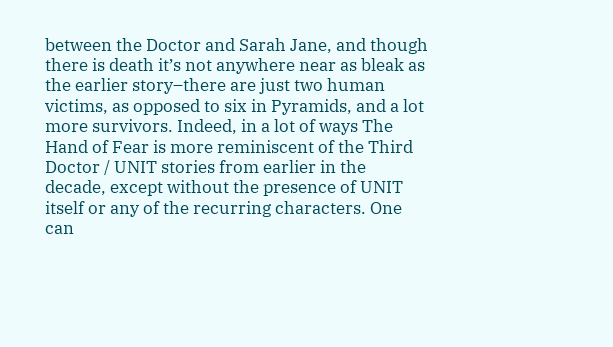between the Doctor and Sarah Jane, and though there is death it’s not anywhere near as bleak as the earlier story–there are just two human victims, as opposed to six in Pyramids, and a lot more survivors. Indeed, in a lot of ways The Hand of Fear is more reminiscent of the Third Doctor / UNIT stories from earlier in the decade, except without the presence of UNIT itself or any of the recurring characters. One can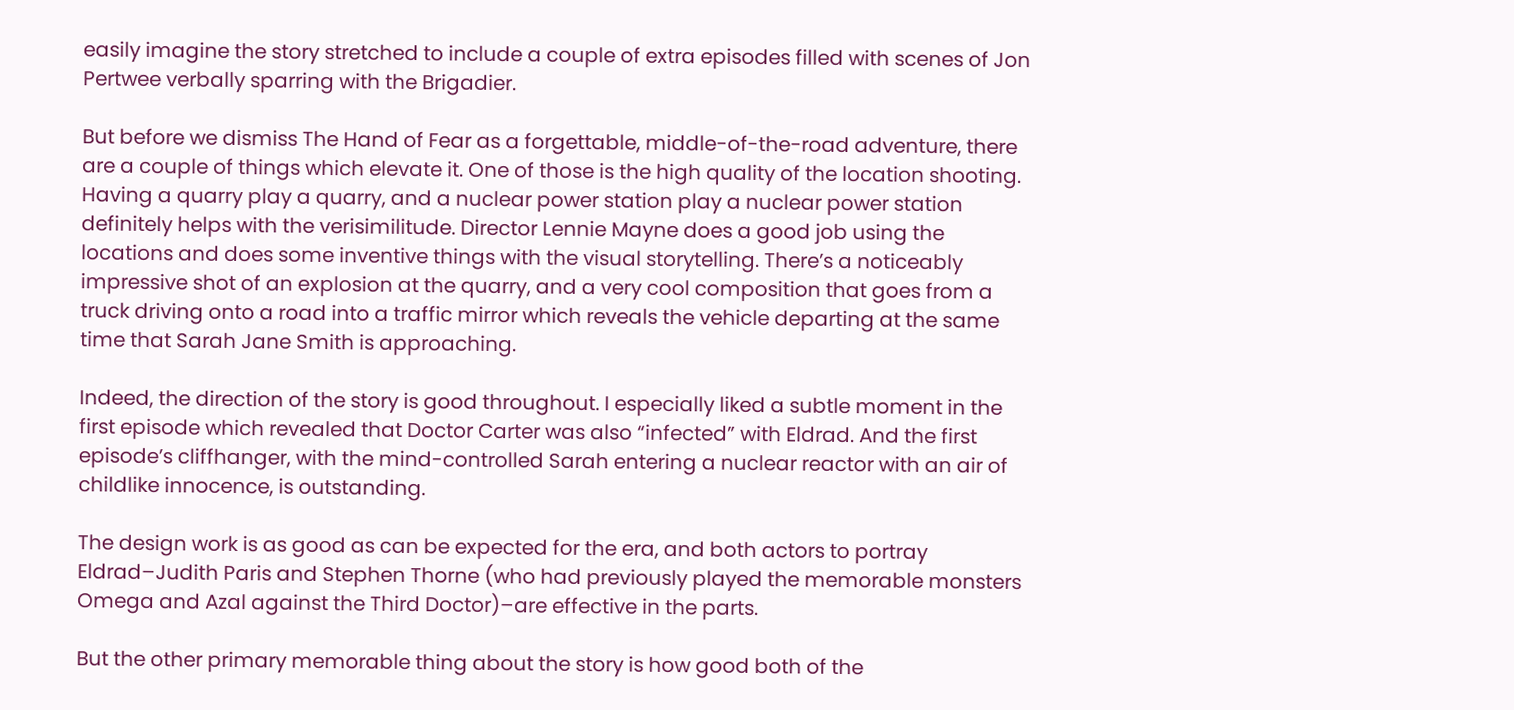easily imagine the story stretched to include a couple of extra episodes filled with scenes of Jon Pertwee verbally sparring with the Brigadier.

But before we dismiss The Hand of Fear as a forgettable, middle-of-the-road adventure, there are a couple of things which elevate it. One of those is the high quality of the location shooting. Having a quarry play a quarry, and a nuclear power station play a nuclear power station definitely helps with the verisimilitude. Director Lennie Mayne does a good job using the locations and does some inventive things with the visual storytelling. There’s a noticeably impressive shot of an explosion at the quarry, and a very cool composition that goes from a truck driving onto a road into a traffic mirror which reveals the vehicle departing at the same time that Sarah Jane Smith is approaching.

Indeed, the direction of the story is good throughout. I especially liked a subtle moment in the first episode which revealed that Doctor Carter was also “infected” with Eldrad. And the first episode’s cliffhanger, with the mind-controlled Sarah entering a nuclear reactor with an air of childlike innocence, is outstanding.

The design work is as good as can be expected for the era, and both actors to portray Eldrad–Judith Paris and Stephen Thorne (who had previously played the memorable monsters Omega and Azal against the Third Doctor)–are effective in the parts.

But the other primary memorable thing about the story is how good both of the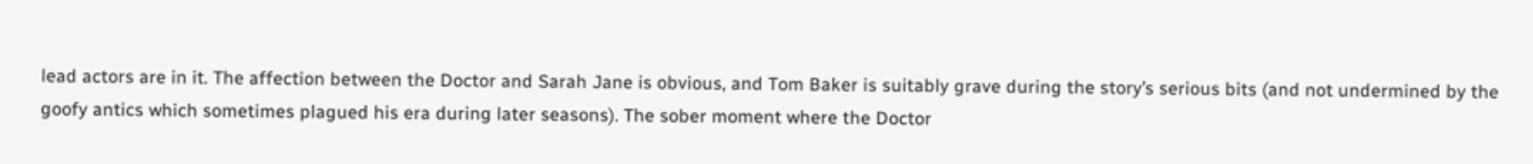lead actors are in it. The affection between the Doctor and Sarah Jane is obvious, and Tom Baker is suitably grave during the story’s serious bits (and not undermined by the goofy antics which sometimes plagued his era during later seasons). The sober moment where the Doctor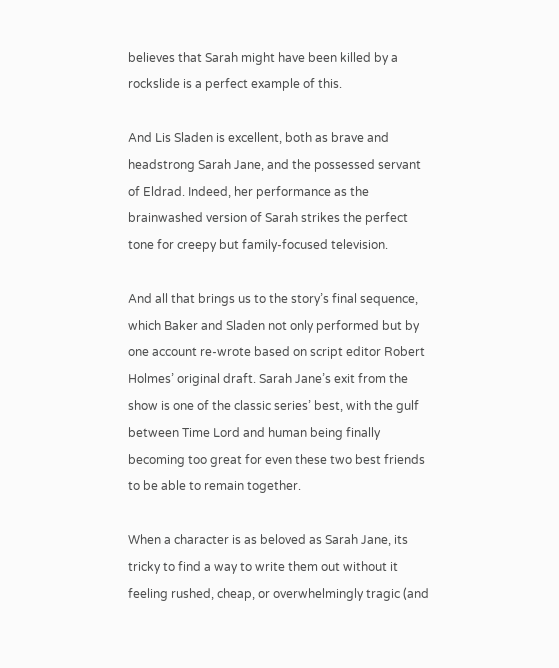believes that Sarah might have been killed by a rockslide is a perfect example of this.

And Lis Sladen is excellent, both as brave and headstrong Sarah Jane, and the possessed servant of Eldrad. Indeed, her performance as the brainwashed version of Sarah strikes the perfect tone for creepy but family-focused television.

And all that brings us to the story’s final sequence, which Baker and Sladen not only performed but by one account re-wrote based on script editor Robert Holmes’ original draft. Sarah Jane’s exit from the show is one of the classic series’ best, with the gulf between Time Lord and human being finally becoming too great for even these two best friends to be able to remain together.

When a character is as beloved as Sarah Jane, its tricky to find a way to write them out without it feeling rushed, cheap, or overwhelmingly tragic (and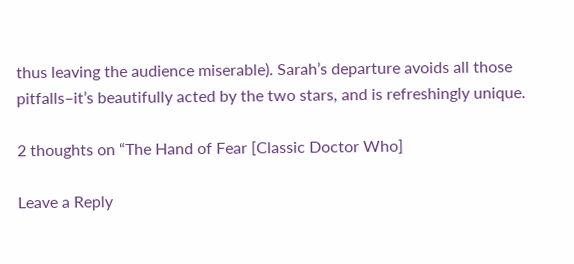thus leaving the audience miserable). Sarah’s departure avoids all those pitfalls–it’s beautifully acted by the two stars, and is refreshingly unique.

2 thoughts on “The Hand of Fear [Classic Doctor Who]

Leave a Reply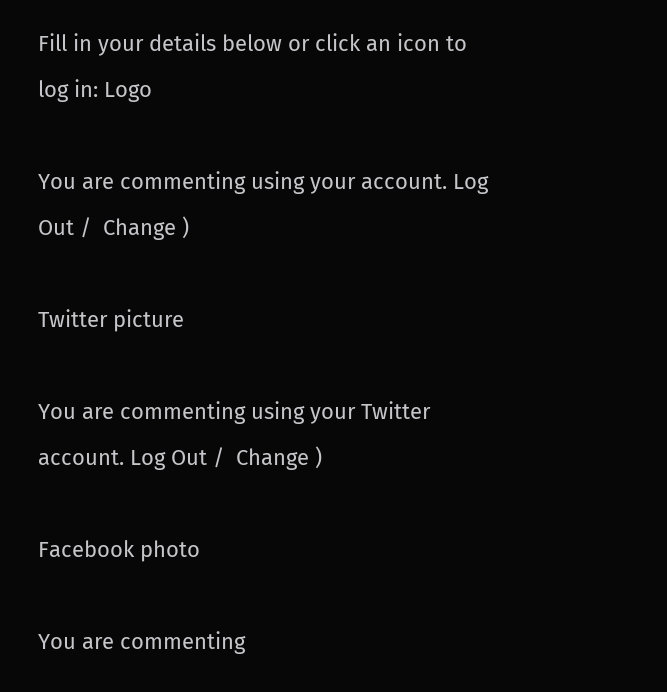Fill in your details below or click an icon to log in: Logo

You are commenting using your account. Log Out /  Change )

Twitter picture

You are commenting using your Twitter account. Log Out /  Change )

Facebook photo

You are commenting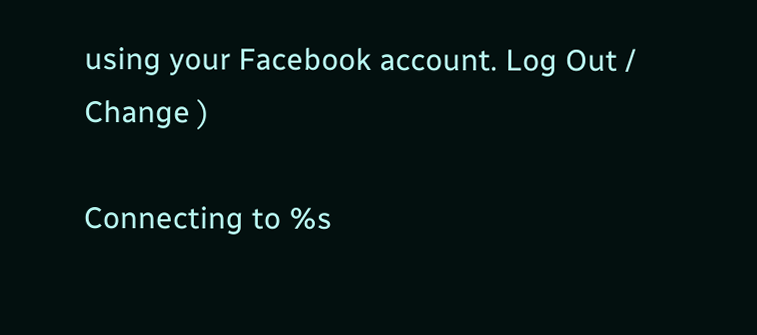using your Facebook account. Log Out /  Change )

Connecting to %s